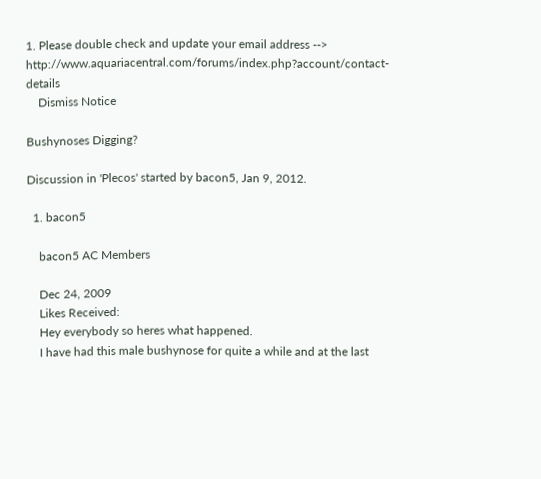1. Please double check and update your email address --> http://www.aquariacentral.com/forums/index.php?account/contact-details
    Dismiss Notice

Bushynoses Digging?

Discussion in 'Plecos' started by bacon5, Jan 9, 2012.

  1. bacon5

    bacon5 AC Members

    Dec 24, 2009
    Likes Received:
    Hey everybody so heres what happened.
    I have had this male bushynose for quite a while and at the last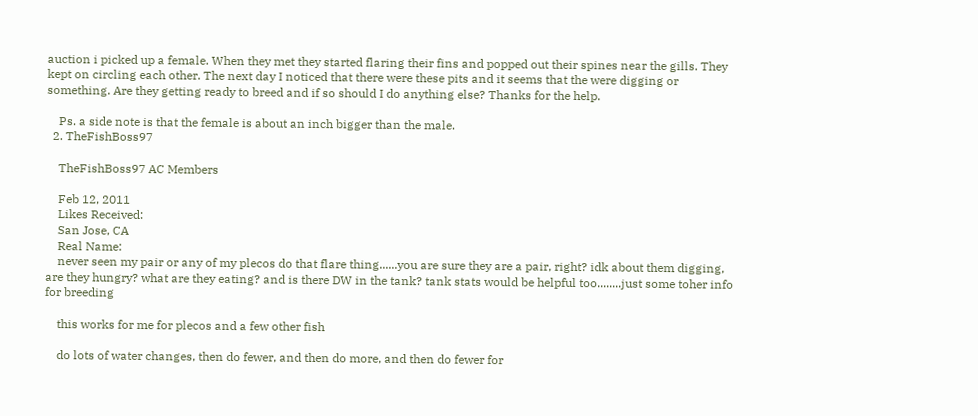auction i picked up a female. When they met they started flaring their fins and popped out their spines near the gills. They kept on circling each other. The next day I noticed that there were these pits and it seems that the were digging or something. Are they getting ready to breed and if so should I do anything else? Thanks for the help.

    Ps. a side note is that the female is about an inch bigger than the male.
  2. TheFishBoss97

    TheFishBoss97 AC Members

    Feb 12, 2011
    Likes Received:
    San Jose, CA
    Real Name:
    never seen my pair or any of my plecos do that flare thing......you are sure they are a pair, right? idk about them digging, are they hungry? what are they eating? and is there DW in the tank? tank stats would be helpful too........just some toher info for breeding

    this works for me for plecos and a few other fish

    do lots of water changes, then do fewer, and then do more, and then do fewer for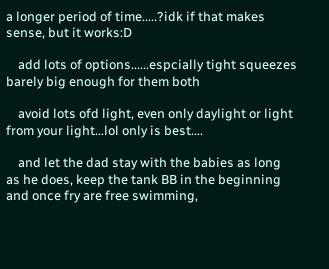a longer period of time.....?idk if that makes sense, but it works:D

    add lots of options......espcially tight squeezes barely big enough for them both

    avoid lots ofd light, even only daylight or light from your light...lol only is best....

    and let the dad stay with the babies as long as he does, keep the tank BB in the beginning and once fry are free swimming,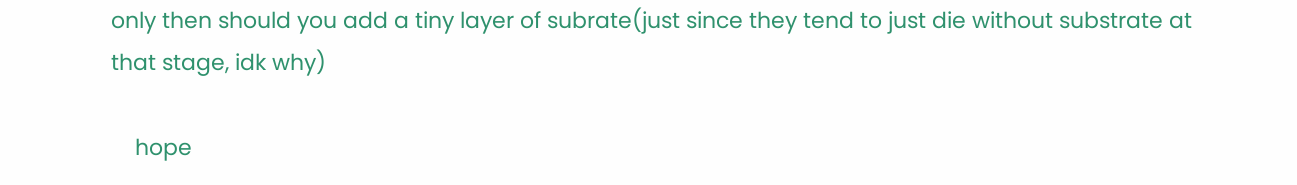only then should you add a tiny layer of subrate(just since they tend to just die without substrate at that stage, idk why)

    hope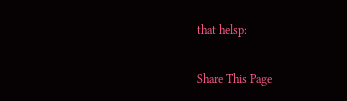that helsp:

Share This Page